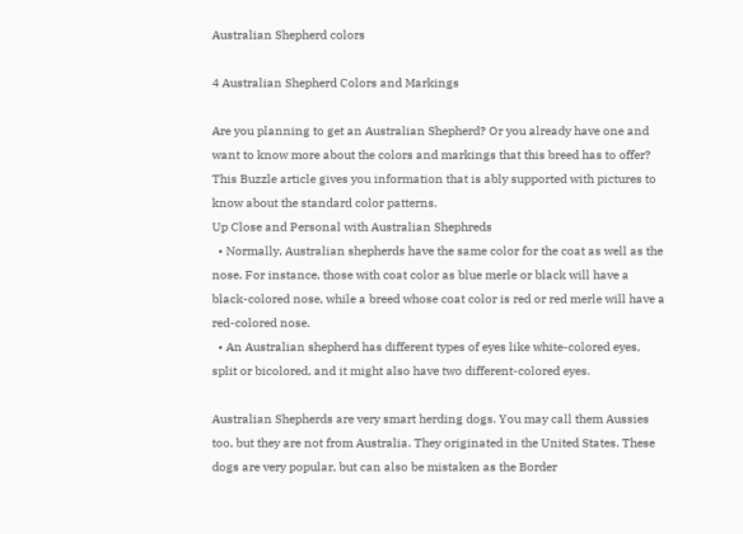Australian Shepherd colors

4 Australian Shepherd Colors and Markings

Are you planning to get an Australian Shepherd? Or you already have one and want to know more about the colors and markings that this breed has to offer? This Buzzle article gives you information that is ably supported with pictures to know about the standard color patterns.
Up Close and Personal with Australian Shephreds
  • Normally, Australian shepherds have the same color for the coat as well as the nose. For instance, those with coat color as blue merle or black will have a black-colored nose, while a breed whose coat color is red or red merle will have a red-colored nose.
  • An Australian shepherd has different types of eyes like white-colored eyes, split or bicolored, and it might also have two different-colored eyes.

Australian Shepherds are very smart herding dogs. You may call them Aussies too, but they are not from Australia. They originated in the United States. These dogs are very popular, but can also be mistaken as the Border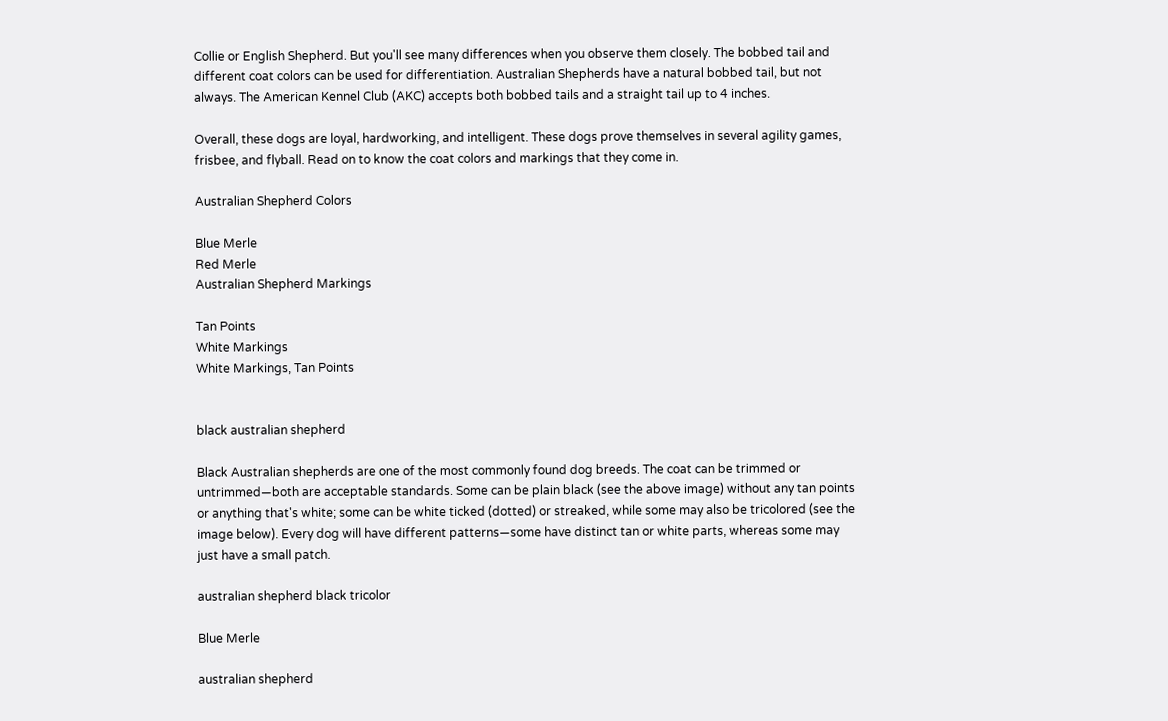Collie or English Shepherd. But you'll see many differences when you observe them closely. The bobbed tail and different coat colors can be used for differentiation. Australian Shepherds have a natural bobbed tail, but not always. The American Kennel Club (AKC) accepts both bobbed tails and a straight tail up to 4 inches.

Overall, these dogs are loyal, hardworking, and intelligent. These dogs prove themselves in several agility games, frisbee, and flyball. Read on to know the coat colors and markings that they come in.

Australian Shepherd Colors

Blue Merle
Red Merle
Australian Shepherd Markings

Tan Points
White Markings
White Markings, Tan Points


black australian shepherd

Black Australian shepherds are one of the most commonly found dog breeds. The coat can be trimmed or untrimmed―both are acceptable standards. Some can be plain black (see the above image) without any tan points or anything that's white; some can be white ticked (dotted) or streaked, while some may also be tricolored (see the image below). Every dog will have different patterns―some have distinct tan or white parts, whereas some may just have a small patch.

australian shepherd black tricolor

Blue Merle

australian shepherd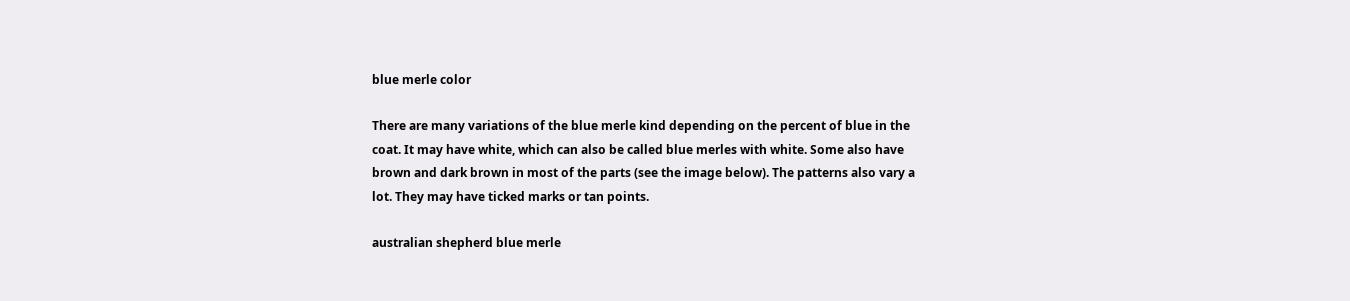blue merle color

There are many variations of the blue merle kind depending on the percent of blue in the coat. It may have white, which can also be called blue merles with white. Some also have brown and dark brown in most of the parts (see the image below). The patterns also vary a lot. They may have ticked marks or tan points.

australian shepherd blue merle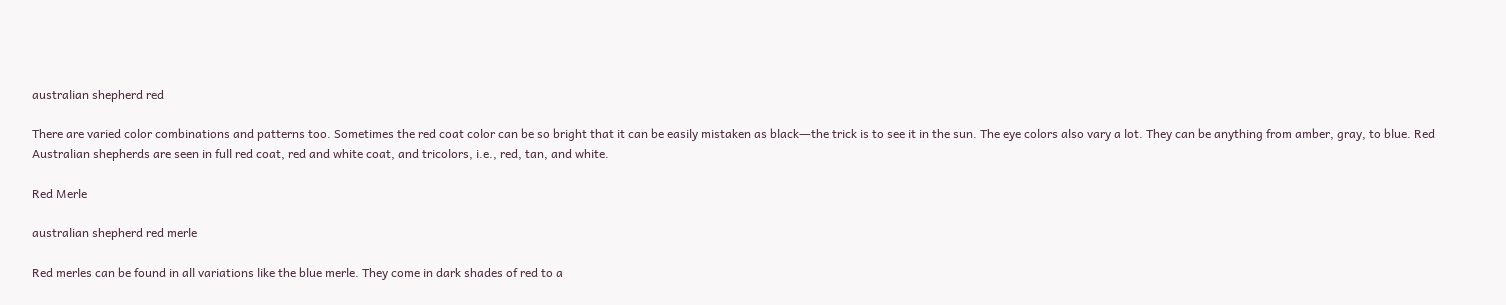australian shepherd red

There are varied color combinations and patterns too. Sometimes the red coat color can be so bright that it can be easily mistaken as black―the trick is to see it in the sun. The eye colors also vary a lot. They can be anything from amber, gray, to blue. Red Australian shepherds are seen in full red coat, red and white coat, and tricolors, i.e., red, tan, and white.

Red Merle

australian shepherd red merle

Red merles can be found in all variations like the blue merle. They come in dark shades of red to a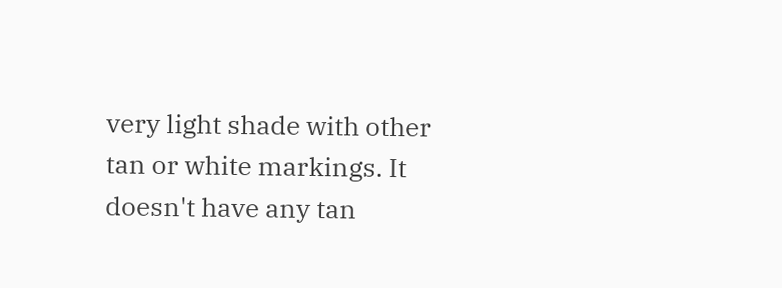very light shade with other tan or white markings. It doesn't have any tan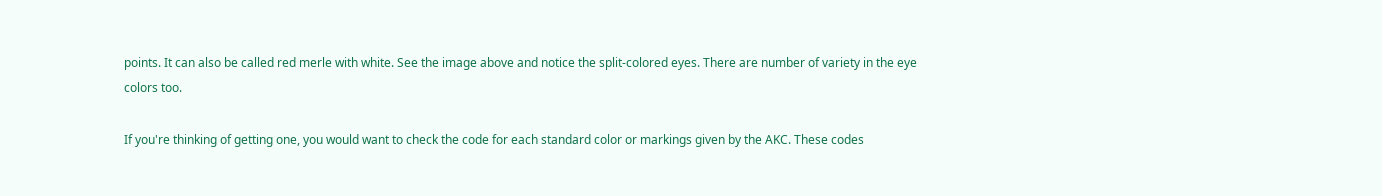points. It can also be called red merle with white. See the image above and notice the split-colored eyes. There are number of variety in the eye colors too.

If you're thinking of getting one, you would want to check the code for each standard color or markings given by the AKC. These codes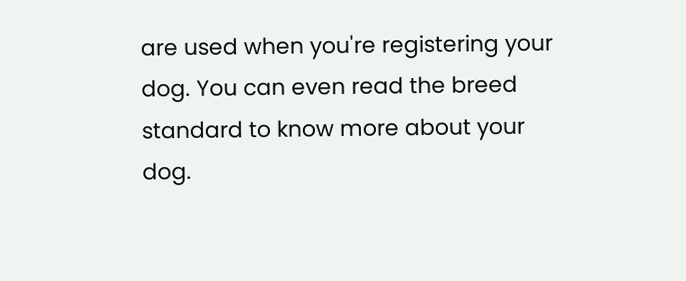are used when you're registering your dog. You can even read the breed standard to know more about your dog.